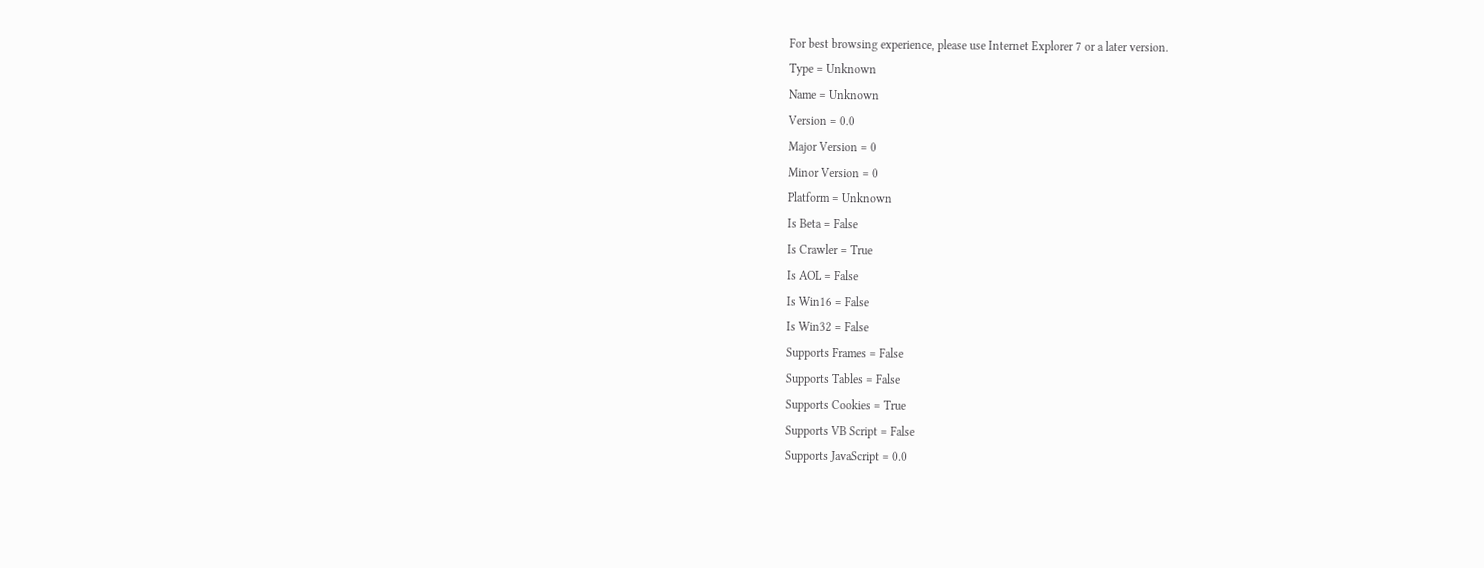For best browsing experience, please use Internet Explorer 7 or a later version.
Type = Unknown
Name = Unknown
Version = 0.0
Major Version = 0
Minor Version = 0
Platform = Unknown
Is Beta = False
Is Crawler = True
Is AOL = False
Is Win16 = False
Is Win32 = False
Supports Frames = False
Supports Tables = False
Supports Cookies = True
Supports VB Script = False
Supports JavaScript = 0.0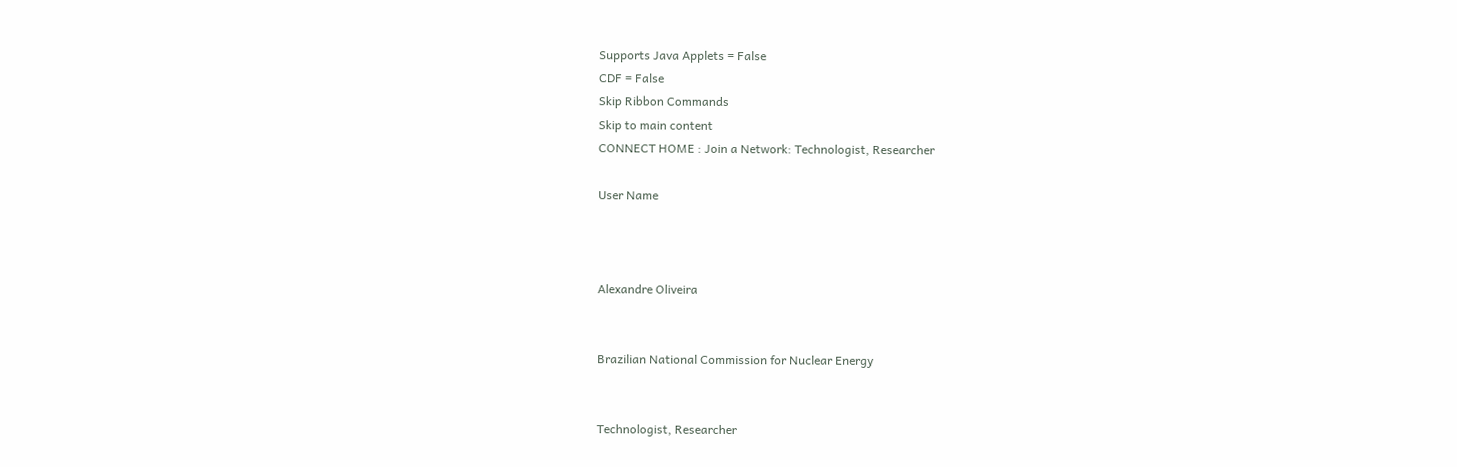Supports Java Applets = False
CDF = False
Skip Ribbon Commands
Skip to main content
CONNECT HOME : Join a Network: Technologist, Researcher

User Name



Alexandre Oliveira


Brazilian National Commission for Nuclear Energy


Technologist, Researcher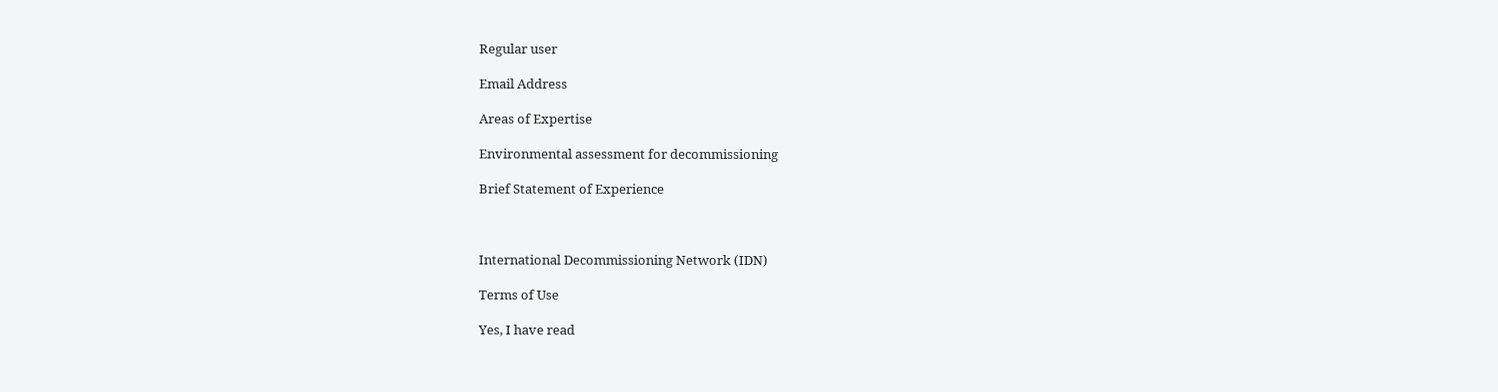Regular user

Email Address

Areas of Expertise

Environmental assessment for decommissioning

Brief Statement of Experience



International Decommissioning Network (IDN)

Terms of Use

Yes, I have read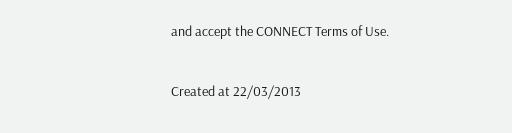and accept the CONNECT Terms of Use.


Created at 22/03/2013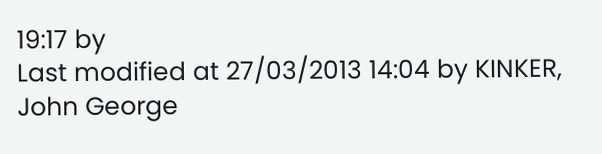19:17 by
Last modified at 27/03/2013 14:04 by KINKER, John George